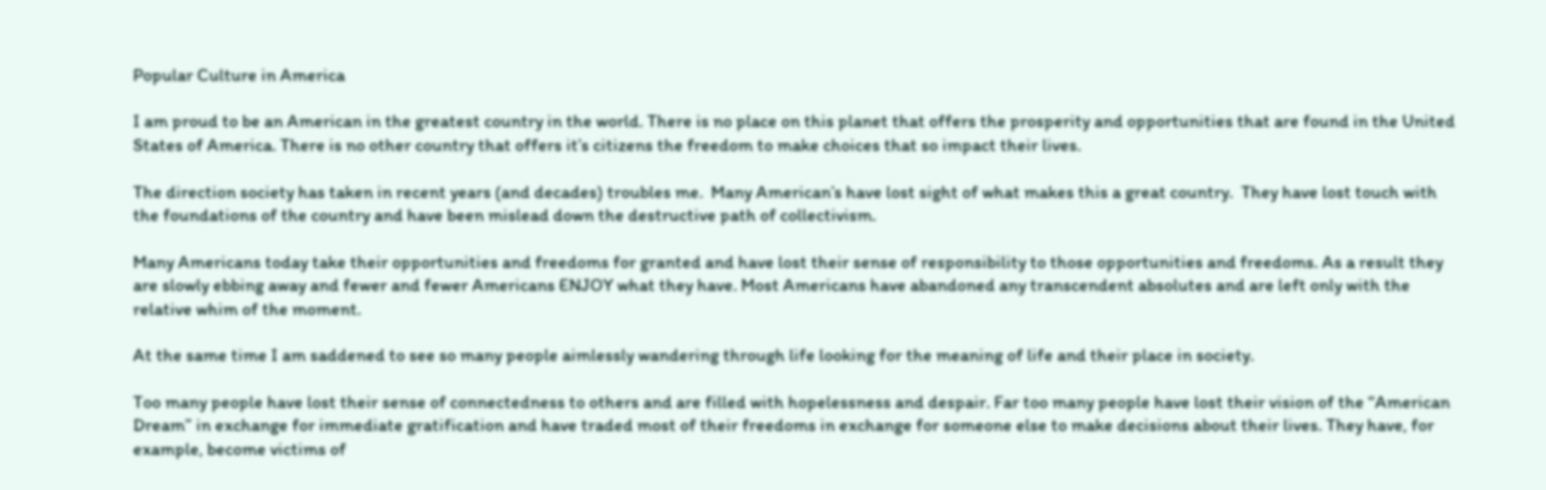Popular Culture in America

I am proud to be an American in the greatest country in the world. There is no place on this planet that offers the prosperity and opportunities that are found in the United States of America. There is no other country that offers it’s citizens the freedom to make choices that so impact their lives.

The direction society has taken in recent years (and decades) troubles me.  Many American’s have lost sight of what makes this a great country.  They have lost touch with the foundations of the country and have been mislead down the destructive path of collectivism.

Many Americans today take their opportunities and freedoms for granted and have lost their sense of responsibility to those opportunities and freedoms. As a result they are slowly ebbing away and fewer and fewer Americans ENJOY what they have. Most Americans have abandoned any transcendent absolutes and are left only with the relative whim of the moment.

At the same time I am saddened to see so many people aimlessly wandering through life looking for the meaning of life and their place in society.

Too many people have lost their sense of connectedness to others and are filled with hopelessness and despair. Far too many people have lost their vision of the “American Dream” in exchange for immediate gratification and have traded most of their freedoms in exchange for someone else to make decisions about their lives. They have, for example, become victims of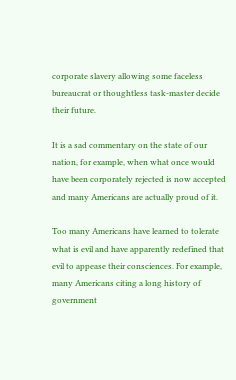corporate slavery allowing some faceless bureaucrat or thoughtless task-master decide their future.

It is a sad commentary on the state of our nation, for example, when what once would have been corporately rejected is now accepted and many Americans are actually proud of it.

Too many Americans have learned to tolerate what is evil and have apparently redefined that evil to appease their consciences. For example, many Americans citing a long history of government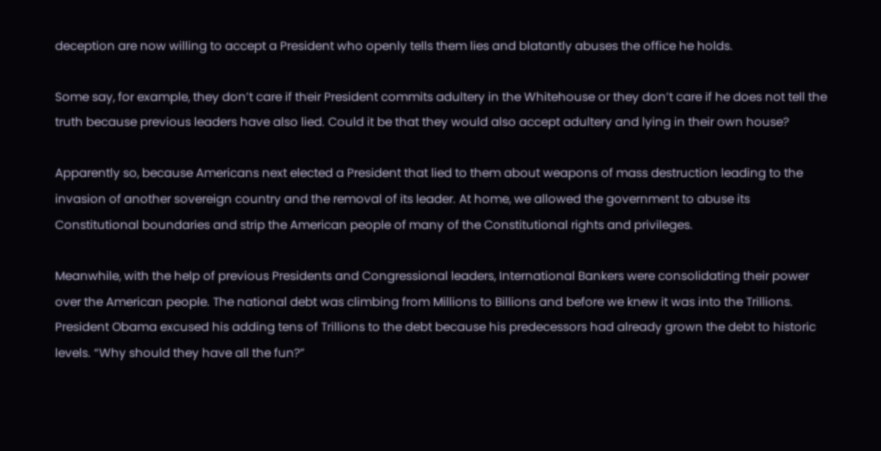deception are now willing to accept a President who openly tells them lies and blatantly abuses the office he holds.

Some say, for example, they don’t care if their President commits adultery in the Whitehouse or they don’t care if he does not tell the truth because previous leaders have also lied. Could it be that they would also accept adultery and lying in their own house?

Apparently so, because Americans next elected a President that lied to them about weapons of mass destruction leading to the invasion of another sovereign country and the removal of its leader. At home, we allowed the government to abuse its Constitutional boundaries and strip the American people of many of the Constitutional rights and privileges.

Meanwhile, with the help of previous Presidents and Congressional leaders, International Bankers were consolidating their power over the American people. The national debt was climbing from Millions to Billions and before we knew it was into the Trillions. President Obama excused his adding tens of Trillions to the debt because his predecessors had already grown the debt to historic levels. “Why should they have all the fun?”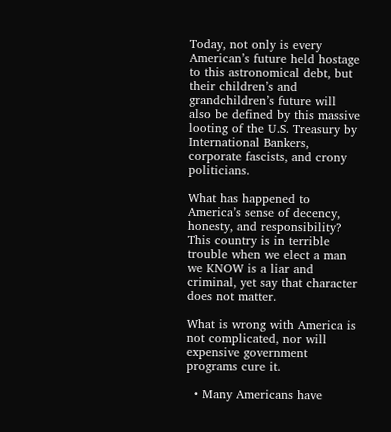Today, not only is every American’s future held hostage to this astronomical debt, but their children’s and grandchildren’s future will also be defined by this massive looting of the U.S. Treasury by International Bankers, corporate fascists, and crony politicians.

What has happened to America’s sense of decency, honesty, and responsibility? This country is in terrible trouble when we elect a man we KNOW is a liar and criminal, yet say that character does not matter.

What is wrong with America is not complicated, nor will expensive government programs cure it.

  • Many Americans have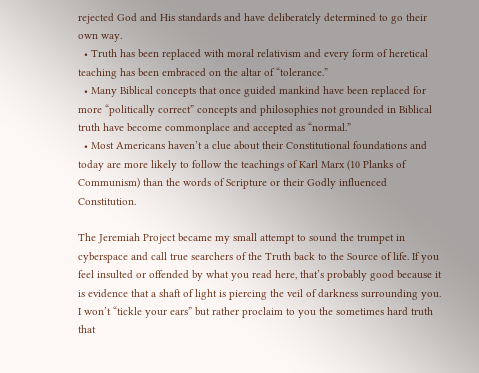rejected God and His standards and have deliberately determined to go their own way.
  • Truth has been replaced with moral relativism and every form of heretical teaching has been embraced on the altar of “tolerance.”
  • Many Biblical concepts that once guided mankind have been replaced for more “politically correct” concepts and philosophies not grounded in Biblical truth have become commonplace and accepted as “normal.”
  • Most Americans haven’t a clue about their Constitutional foundations and today are more likely to follow the teachings of Karl Marx (10 Planks of Communism) than the words of Scripture or their Godly influenced Constitution.

The Jeremiah Project became my small attempt to sound the trumpet in cyberspace and call true searchers of the Truth back to the Source of life. If you feel insulted or offended by what you read here, that’s probably good because it is evidence that a shaft of light is piercing the veil of darkness surrounding you. I won’t “tickle your ears” but rather proclaim to you the sometimes hard truth that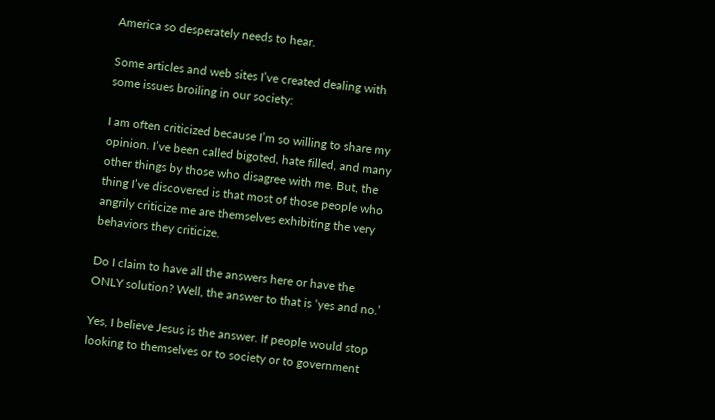America so desperately needs to hear.

Some articles and web sites I’ve created dealing with some issues broiling in our society:

I am often criticized because I’m so willing to share my opinion. I’ve been called bigoted, hate filled, and many other things by those who disagree with me. But, the thing I’ve discovered is that most of those people who angrily criticize me are themselves exhibiting the very behaviors they criticize.

Do I claim to have all the answers here or have the ONLY solution? Well, the answer to that is ‘yes and no.’

Yes, I believe Jesus is the answer. If people would stop looking to themselves or to society or to government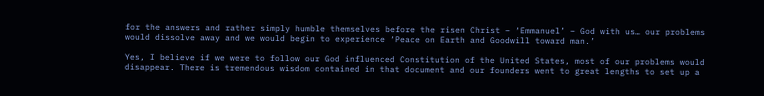for the answers and rather simply humble themselves before the risen Christ – ‘Emmanuel’ – God with us… our problems would dissolve away and we would begin to experience ‘Peace on Earth and Goodwill toward man.’

Yes, I believe if we were to follow our God influenced Constitution of the United States, most of our problems would disappear. There is tremendous wisdom contained in that document and our founders went to great lengths to set up a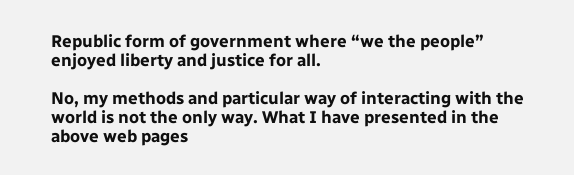Republic form of government where “we the people” enjoyed liberty and justice for all.

No, my methods and particular way of interacting with the world is not the only way. What I have presented in the above web pages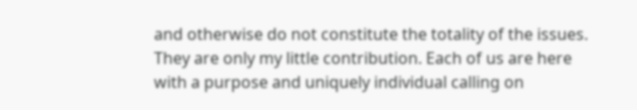and otherwise do not constitute the totality of the issues. They are only my little contribution. Each of us are here with a purpose and uniquely individual calling on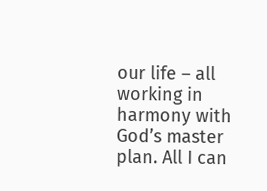our life – all working in harmony with God’s master plan. All I can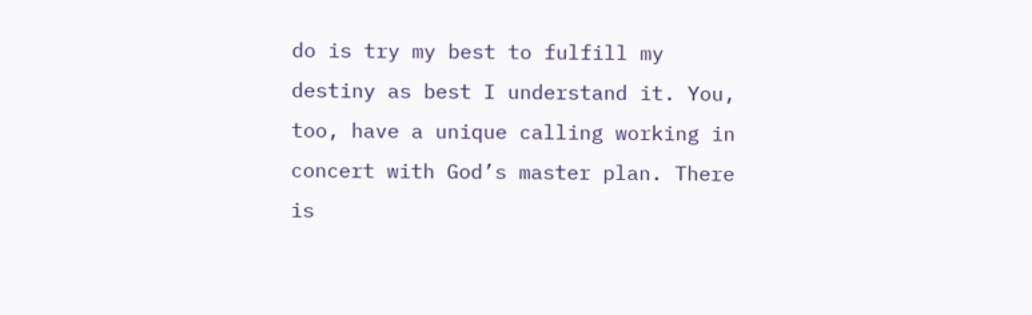do is try my best to fulfill my destiny as best I understand it. You, too, have a unique calling working in concert with God’s master plan. There is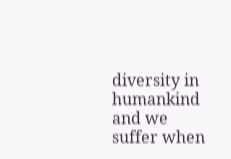diversity in humankind and we suffer when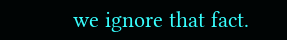we ignore that fact.